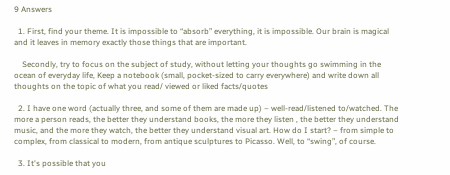9 Answers

  1. First, find your theme. It is impossible to “absorb” everything, it is impossible. Our brain is magical and it leaves in memory exactly those things that are important.

    Secondly, try to focus on the subject of study, without letting your thoughts go swimming in the ocean of everyday life, Keep a notebook (small, pocket-sized to carry everywhere) and write down all thoughts on the topic of what you read/ viewed or liked facts/quotes

  2. I have one word (actually three, and some of them are made up) – well-read/listened to/watched. The more a person reads, the better they understand books, the more they listen , the better they understand music, and the more they watch, the better they understand visual art. How do I start? – from simple to complex, from classical to modern, from antique sculptures to Picasso. Well, to “swing”, of course.

  3. It's possible that you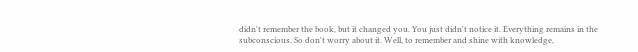didn't remember the book, but it changed you. You just didn't notice it. Everything remains in the subconscious. So don't worry about it. Well, to remember and shine with knowledge,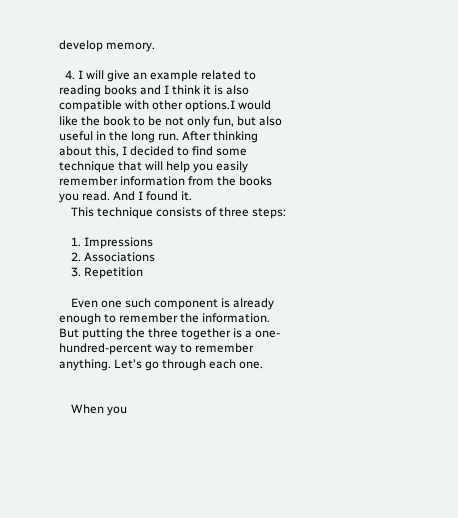develop memory.

  4. I will give an example related to reading books and I think it is also compatible with other options.I would like the book to be not only fun, but also useful in the long run. After thinking about this, I decided to find some technique that will help you easily remember information from the books you read. And I found it.
    This technique consists of three steps:

    1. Impressions
    2. Associations
    3. Repetition

    Even one such component is already enough to remember the information. But putting the three together is a one-hundred-percent way to remember anything. Let's go through each one.


    When you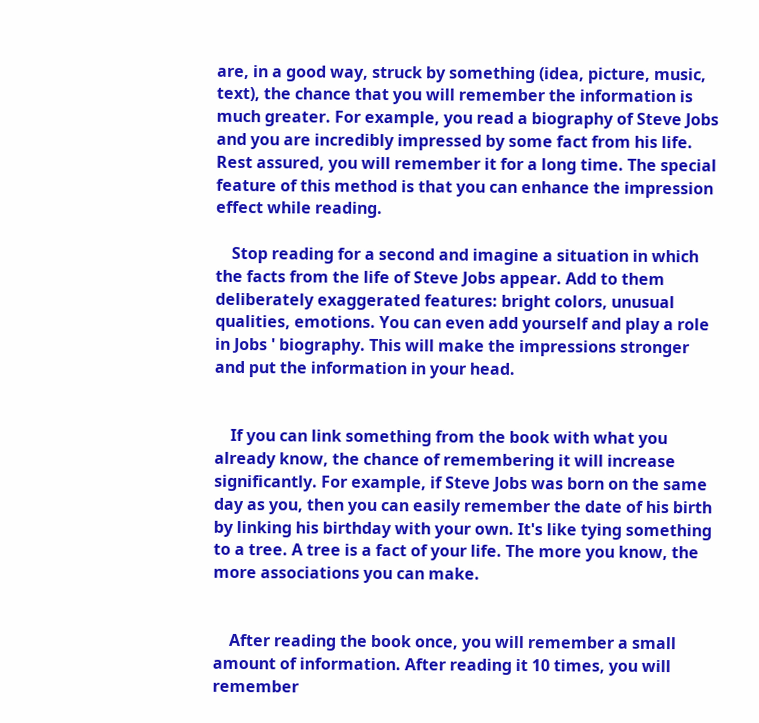are, in a good way, struck by something (idea, picture, music, text), the chance that you will remember the information is much greater. For example, you read a biography of Steve Jobs and you are incredibly impressed by some fact from his life. Rest assured, you will remember it for a long time. The special feature of this method is that you can enhance the impression effect while reading.

    Stop reading for a second and imagine a situation in which the facts from the life of Steve Jobs appear. Add to them deliberately exaggerated features: bright colors, unusual qualities, emotions. You can even add yourself and play a role in Jobs ' biography. This will make the impressions stronger and put the information in your head.


    If you can link something from the book with what you already know, the chance of remembering it will increase significantly. For example, if Steve Jobs was born on the same day as you, then you can easily remember the date of his birth by linking his birthday with your own. It's like tying something to a tree. A tree is a fact of your life. The more you know, the more associations you can make.


    After reading the book once, you will remember a small amount of information. After reading it 10 times, you will remember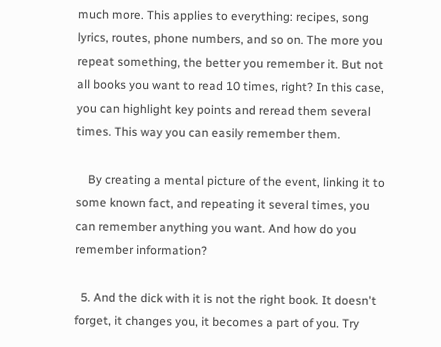much more. This applies to everything: recipes, song lyrics, routes, phone numbers, and so on. The more you repeat something, the better you remember it. But not all books you want to read 10 times, right? In this case, you can highlight key points and reread them several times. This way you can easily remember them.

    By creating a mental picture of the event, linking it to some known fact, and repeating it several times, you can remember anything you want. And how do you remember information?

  5. And the dick with it is not the right book. It doesn't forget, it changes you, it becomes a part of you. Try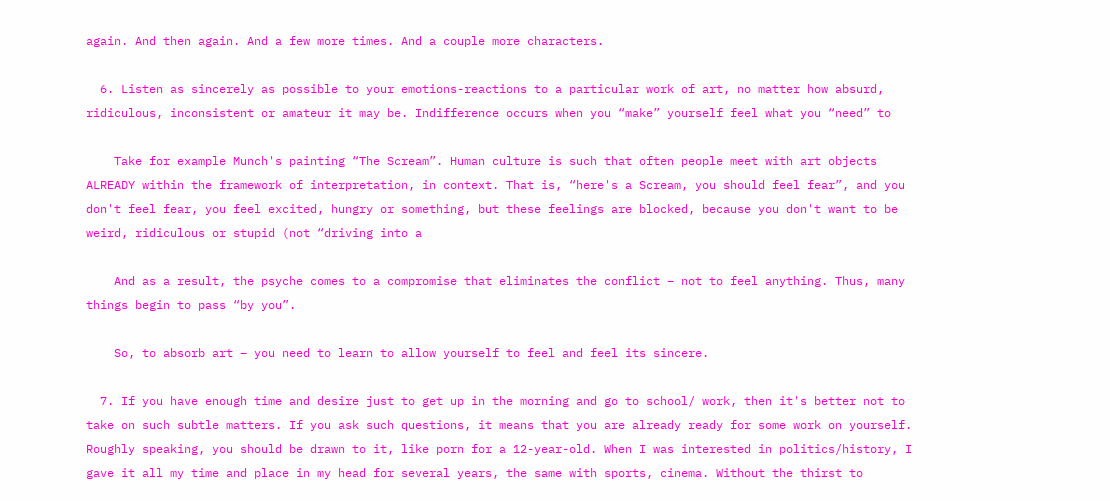again. And then again. And a few more times. And a couple more characters.

  6. Listen as sincerely as possible to your emotions-reactions to a particular work of art, no matter how absurd, ridiculous, inconsistent or amateur it may be. Indifference occurs when you “make” yourself feel what you “need” to

    Take for example Munch's painting “The Scream”. Human culture is such that often people meet with art objects ALREADY within the framework of interpretation, in context. That is, “here's a Scream, you should feel fear”, and you don't feel fear, you feel excited, hungry or something, but these feelings are blocked, because you don't want to be weird, ridiculous or stupid (not “driving into a

    And as a result, the psyche comes to a compromise that eliminates the conflict – not to feel anything. Thus, many things begin to pass “by you”.

    So, to absorb art – you need to learn to allow yourself to feel and feel its sincere.

  7. If you have enough time and desire just to get up in the morning and go to school/ work, then it's better not to take on such subtle matters. If you ask such questions, it means that you are already ready for some work on yourself. Roughly speaking, you should be drawn to it, like porn for a 12-year-old. When I was interested in politics/history, I gave it all my time and place in my head for several years, the same with sports, cinema. Without the thirst to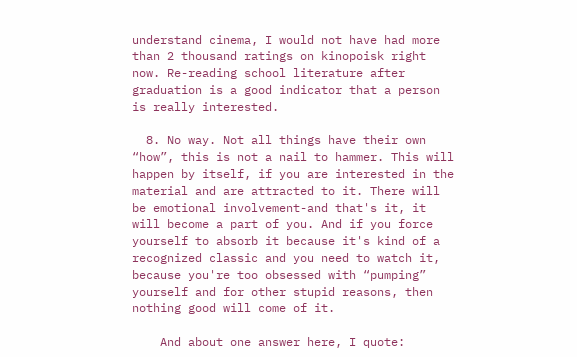understand cinema, I would not have had more than 2 thousand ratings on kinopoisk right now. Re-reading school literature after graduation is a good indicator that a person is really interested.

  8. No way. Not all things have their own “how”, this is not a nail to hammer. This will happen by itself, if you are interested in the material and are attracted to it. There will be emotional involvement-and that's it, it will become a part of you. And if you force yourself to absorb it because it's kind of a recognized classic and you need to watch it, because you're too obsessed with “pumping” yourself and for other stupid reasons, then nothing good will come of it.

    And about one answer here, I quote: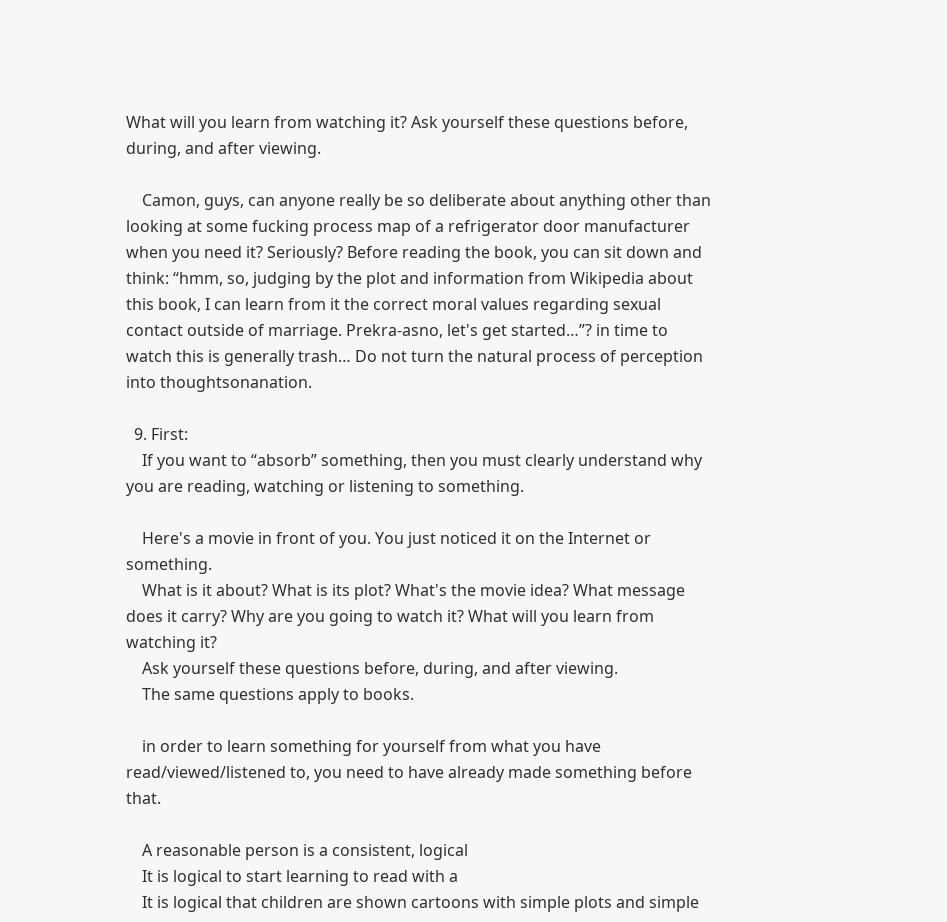What will you learn from watching it? Ask yourself these questions before, during, and after viewing.

    Camon, guys, can anyone really be so deliberate about anything other than looking at some fucking process map of a refrigerator door manufacturer when you need it? Seriously? Before reading the book, you can sit down and think: “hmm, so, judging by the plot and information from Wikipedia about this book, I can learn from it the correct moral values regarding sexual contact outside of marriage. Prekra-asno, let's get started…”? in time to watch this is generally trash… Do not turn the natural process of perception into thoughtsonanation.

  9. First:
    If you want to “absorb” something, then you must clearly understand why you are reading, watching or listening to something.

    Here's a movie in front of you. You just noticed it on the Internet or something.
    What is it about? What is its plot? What's the movie idea? What message does it carry? Why are you going to watch it? What will you learn from watching it?
    Ask yourself these questions before, during, and after viewing.
    The same questions apply to books.

    in order to learn something for yourself from what you have read/viewed/listened to, you need to have already made something before that.

    A reasonable person is a consistent, logical
    It is logical to start learning to read with a
    It is logical that children are shown cartoons with simple plots and simple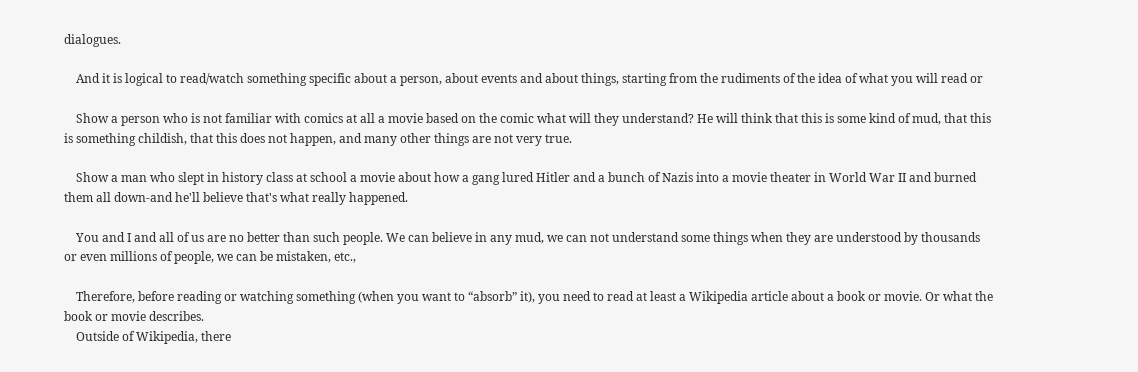dialogues.

    And it is logical to read/watch something specific about a person, about events and about things, starting from the rudiments of the idea of what you will read or

    Show a person who is not familiar with comics at all a movie based on the comic what will they understand? He will think that this is some kind of mud, that this is something childish, that this does not happen, and many other things are not very true.

    Show a man who slept in history class at school a movie about how a gang lured Hitler and a bunch of Nazis into a movie theater in World War II and burned them all down-and he'll believe that's what really happened.

    You and I and all of us are no better than such people. We can believe in any mud, we can not understand some things when they are understood by thousands or even millions of people, we can be mistaken, etc.,

    Therefore, before reading or watching something (when you want to “absorb” it), you need to read at least a Wikipedia article about a book or movie. Or what the book or movie describes.
    Outside of Wikipedia, there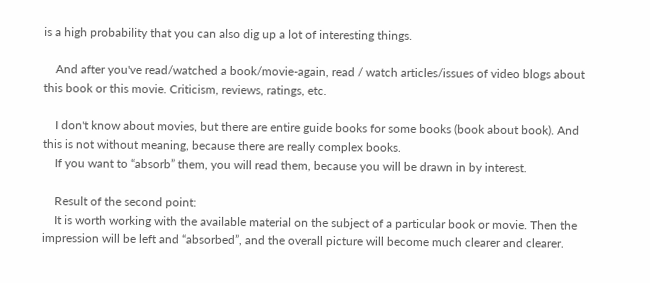is a high probability that you can also dig up a lot of interesting things.

    And after you've read/watched a book/movie-again, read / watch articles/issues of video blogs about this book or this movie. Criticism, reviews, ratings, etc.

    I don't know about movies, but there are entire guide books for some books (book about book). And this is not without meaning, because there are really complex books.
    If you want to “absorb” them, you will read them, because you will be drawn in by interest.

    Result of the second point:
    It is worth working with the available material on the subject of a particular book or movie. Then the impression will be left and “absorbed”, and the overall picture will become much clearer and clearer.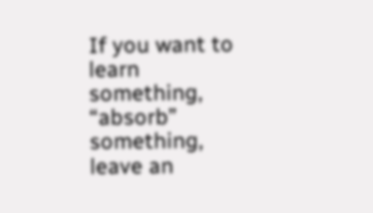If you want to learn something, “absorb” something, leave an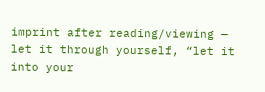imprint after reading/viewing — let it through yourself, “let it into your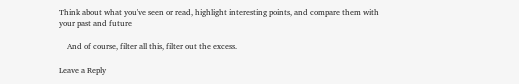Think about what you've seen or read, highlight interesting points, and compare them with your past and future

    And of course, filter all this, filter out the excess.

Leave a Reply